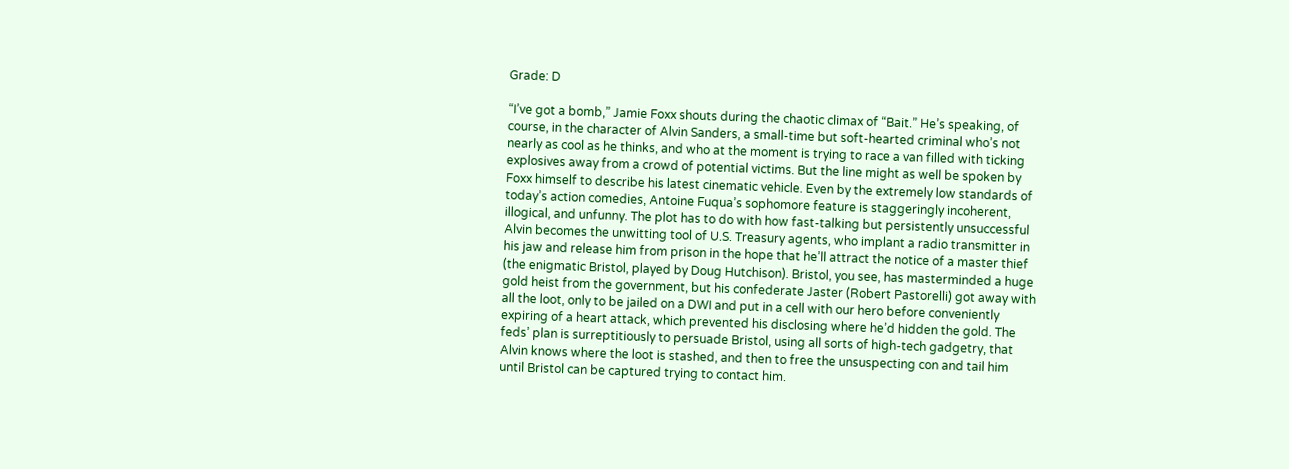Grade: D

“I’ve got a bomb,” Jamie Foxx shouts during the chaotic climax of “Bait.” He’s speaking, of course, in the character of Alvin Sanders, a small-time but soft-hearted criminal who’s not nearly as cool as he thinks, and who at the moment is trying to race a van filled with ticking explosives away from a crowd of potential victims. But the line might as well be spoken by Foxx himself to describe his latest cinematic vehicle. Even by the extremely low standards of today’s action comedies, Antoine Fuqua’s sophomore feature is staggeringly incoherent, illogical, and unfunny. The plot has to do with how fast-talking but persistently unsuccessful Alvin becomes the unwitting tool of U.S. Treasury agents, who implant a radio transmitter in his jaw and release him from prison in the hope that he’ll attract the notice of a master thief (the enigmatic Bristol, played by Doug Hutchison). Bristol, you see, has masterminded a huge gold heist from the government, but his confederate Jaster (Robert Pastorelli) got away with all the loot, only to be jailed on a DWI and put in a cell with our hero before conveniently expiring of a heart attack, which prevented his disclosing where he’d hidden the gold. The feds’ plan is surreptitiously to persuade Bristol, using all sorts of high-tech gadgetry, that Alvin knows where the loot is stashed, and then to free the unsuspecting con and tail him until Bristol can be captured trying to contact him.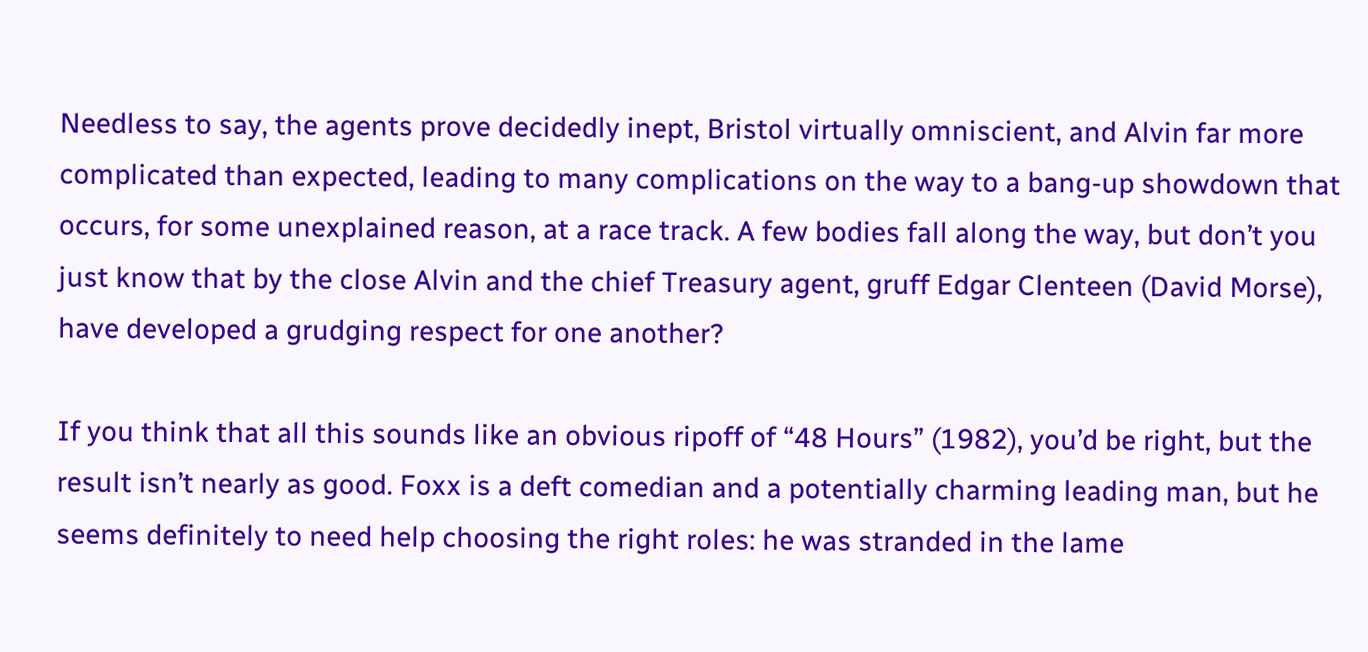Needless to say, the agents prove decidedly inept, Bristol virtually omniscient, and Alvin far more complicated than expected, leading to many complications on the way to a bang-up showdown that occurs, for some unexplained reason, at a race track. A few bodies fall along the way, but don’t you just know that by the close Alvin and the chief Treasury agent, gruff Edgar Clenteen (David Morse), have developed a grudging respect for one another?

If you think that all this sounds like an obvious ripoff of “48 Hours” (1982), you’d be right, but the result isn’t nearly as good. Foxx is a deft comedian and a potentially charming leading man, but he seems definitely to need help choosing the right roles: he was stranded in the lame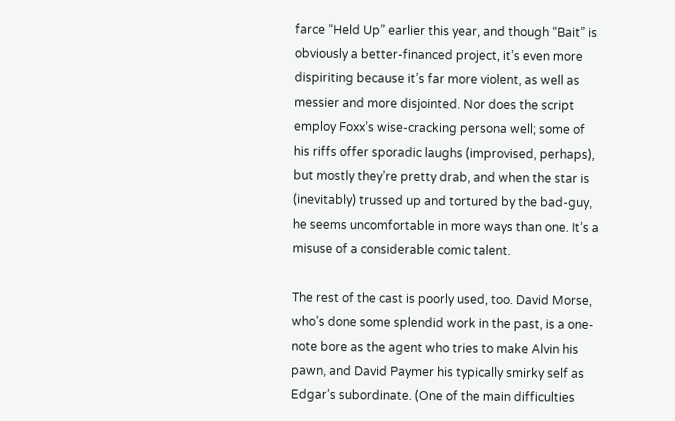farce “Held Up” earlier this year, and though “Bait” is obviously a better-financed project, it’s even more dispiriting because it’s far more violent, as well as messier and more disjointed. Nor does the script employ Foxx’s wise-cracking persona well; some of his riffs offer sporadic laughs (improvised, perhaps), but mostly they’re pretty drab, and when the star is (inevitably) trussed up and tortured by the bad-guy, he seems uncomfortable in more ways than one. It’s a misuse of a considerable comic talent.

The rest of the cast is poorly used, too. David Morse, who’s done some splendid work in the past, is a one-note bore as the agent who tries to make Alvin his pawn, and David Paymer his typically smirky self as Edgar’s subordinate. (One of the main difficulties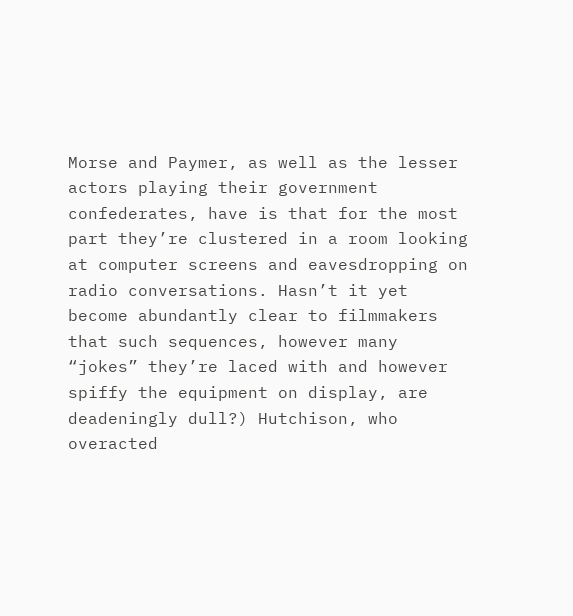Morse and Paymer, as well as the lesser actors playing their government confederates, have is that for the most part they’re clustered in a room looking at computer screens and eavesdropping on radio conversations. Hasn’t it yet become abundantly clear to filmmakers that such sequences, however many “jokes” they’re laced with and however spiffy the equipment on display, are deadeningly dull?) Hutchison, who overacted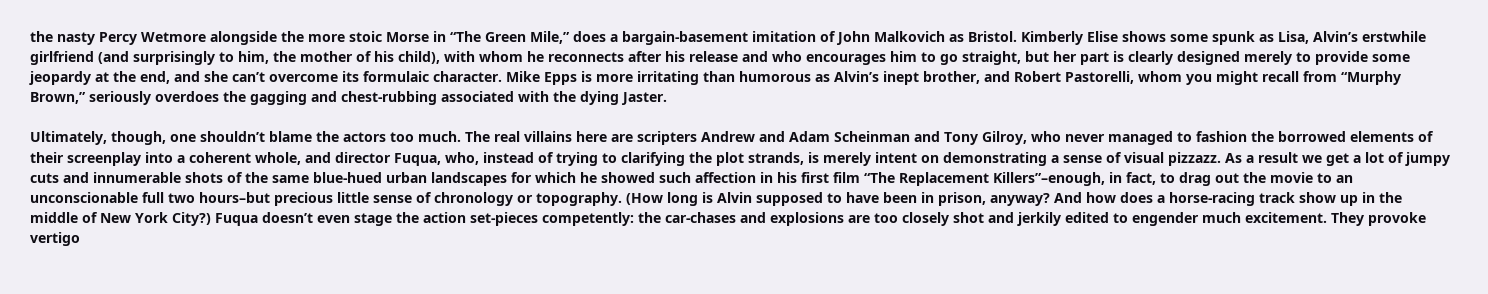the nasty Percy Wetmore alongside the more stoic Morse in “The Green Mile,” does a bargain-basement imitation of John Malkovich as Bristol. Kimberly Elise shows some spunk as Lisa, Alvin’s erstwhile girlfriend (and surprisingly to him, the mother of his child), with whom he reconnects after his release and who encourages him to go straight, but her part is clearly designed merely to provide some jeopardy at the end, and she can’t overcome its formulaic character. Mike Epps is more irritating than humorous as Alvin’s inept brother, and Robert Pastorelli, whom you might recall from “Murphy Brown,” seriously overdoes the gagging and chest-rubbing associated with the dying Jaster.

Ultimately, though, one shouldn’t blame the actors too much. The real villains here are scripters Andrew and Adam Scheinman and Tony Gilroy, who never managed to fashion the borrowed elements of their screenplay into a coherent whole, and director Fuqua, who, instead of trying to clarifying the plot strands, is merely intent on demonstrating a sense of visual pizzazz. As a result we get a lot of jumpy cuts and innumerable shots of the same blue-hued urban landscapes for which he showed such affection in his first film “The Replacement Killers”–enough, in fact, to drag out the movie to an unconscionable full two hours–but precious little sense of chronology or topography. (How long is Alvin supposed to have been in prison, anyway? And how does a horse-racing track show up in the middle of New York City?) Fuqua doesn’t even stage the action set-pieces competently: the car-chases and explosions are too closely shot and jerkily edited to engender much excitement. They provoke vertigo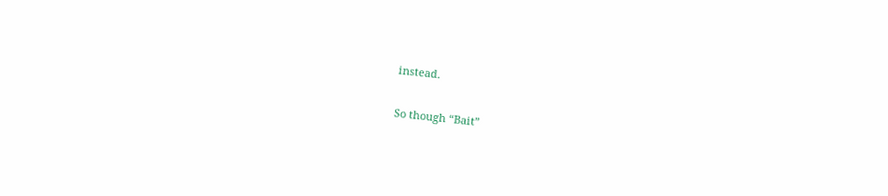instead.

So though “Bait”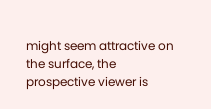might seem attractive on the surface, the prospective viewer is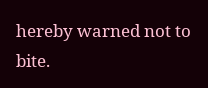hereby warned not to bite.